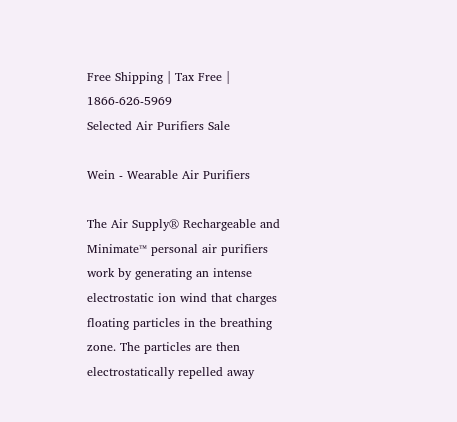Free Shipping | Tax Free | 1866-626-5969
Selected Air Purifiers Sale

Wein - Wearable Air Purifiers

The Air Supply® Rechargeable and Minimate™ personal air purifiers work by generating an intense electrostatic ion wind that charges floating particles in the breathing zone. The particles are then electrostatically repelled away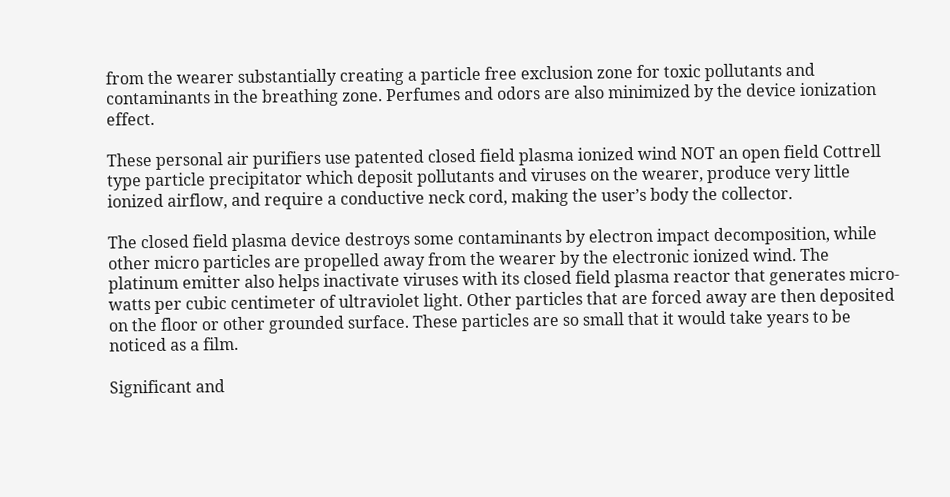from the wearer substantially creating a particle free exclusion zone for toxic pollutants and contaminants in the breathing zone. Perfumes and odors are also minimized by the device ionization effect.

These personal air purifiers use patented closed field plasma ionized wind NOT an open field Cottrell type particle precipitator which deposit pollutants and viruses on the wearer, produce very little ionized airflow, and require a conductive neck cord, making the user’s body the collector.

The closed field plasma device destroys some contaminants by electron impact decomposition, while other micro particles are propelled away from the wearer by the electronic ionized wind. The platinum emitter also helps inactivate viruses with its closed field plasma reactor that generates micro-watts per cubic centimeter of ultraviolet light. Other particles that are forced away are then deposited on the floor or other grounded surface. These particles are so small that it would take years to be noticed as a film.

Significant and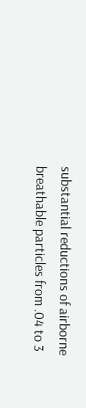substantial reductions of airborne breathable particles from .04 to 3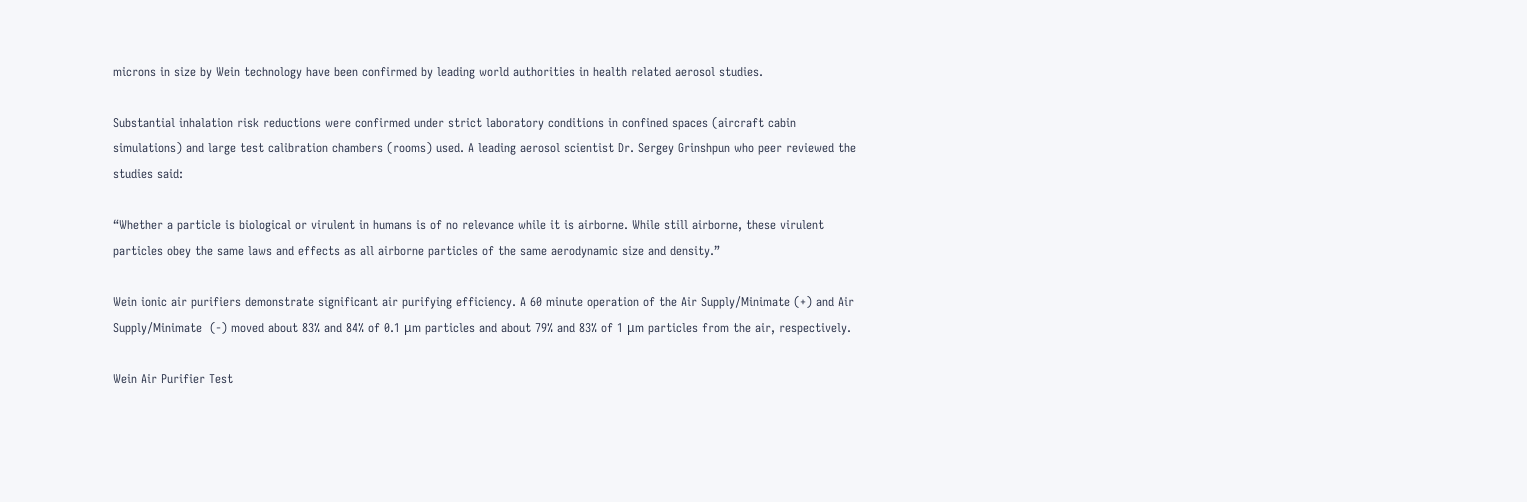microns in size by Wein technology have been confirmed by leading world authorities in health related aerosol studies.

Substantial inhalation risk reductions were confirmed under strict laboratory conditions in confined spaces (aircraft cabin simulations) and large test calibration chambers (rooms) used. A leading aerosol scientist Dr. Sergey Grinshpun who peer reviewed the studies said:

“Whether a particle is biological or virulent in humans is of no relevance while it is airborne. While still airborne, these virulent particles obey the same laws and effects as all airborne particles of the same aerodynamic size and density.”

Wein ionic air purifiers demonstrate significant air purifying efficiency. A 60 minute operation of the Air Supply/Minimate (+) and Air Supply/Minimate  (-) moved about 83% and 84% of 0.1 μm particles and about 79% and 83% of 1 μm particles from the air, respectively.

Wein Air Purifier Test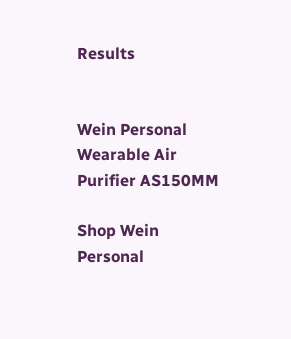Results


Wein Personal Wearable Air Purifier AS150MM

Shop Wein Personal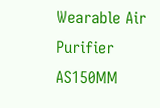Wearable Air Purifier AS150MM